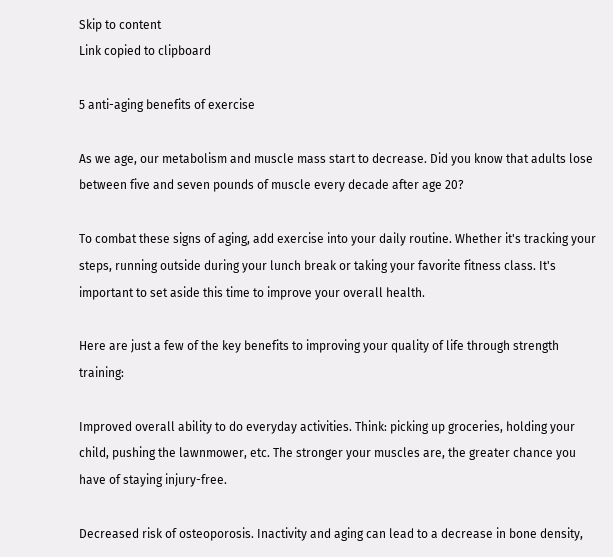Skip to content
Link copied to clipboard

5 anti-aging benefits of exercise

As we age, our metabolism and muscle mass start to decrease. Did you know that adults lose between five and seven pounds of muscle every decade after age 20?

To combat these signs of aging, add exercise into your daily routine. Whether it's tracking your steps, running outside during your lunch break or taking your favorite fitness class. It's important to set aside this time to improve your overall health.

Here are just a few of the key benefits to improving your quality of life through strength training:

Improved overall ability to do everyday activities. Think: picking up groceries, holding your child, pushing the lawnmower, etc. The stronger your muscles are, the greater chance you have of staying injury-free.

Decreased risk of osteoporosis. Inactivity and aging can lead to a decrease in bone density,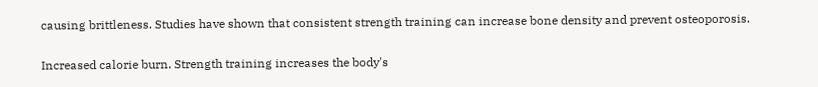causing brittleness. Studies have shown that consistent strength training can increase bone density and prevent osteoporosis.

Increased calorie burn. Strength training increases the body's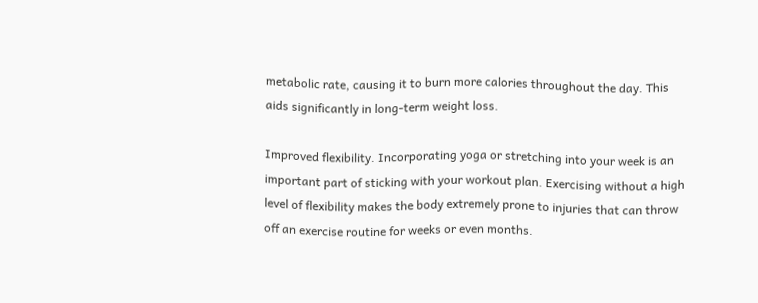metabolic rate, causing it to burn more calories throughout the day. This aids significantly in long-term weight loss.

Improved flexibility. Incorporating yoga or stretching into your week is an important part of sticking with your workout plan. Exercising without a high level of flexibility makes the body extremely prone to injuries that can throw off an exercise routine for weeks or even months.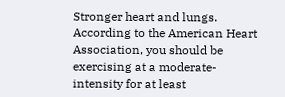Stronger heart and lungs. According to the American Heart Association, you should be exercising at a moderate-intensity for at least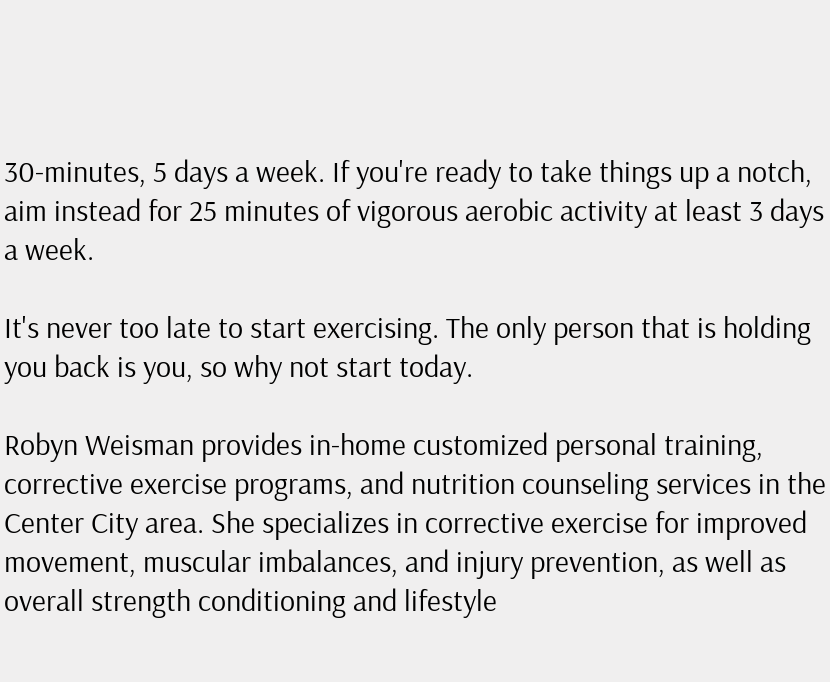30-minutes, 5 days a week. If you're ready to take things up a notch, aim instead for 25 minutes of vigorous aerobic activity at least 3 days a week.

It's never too late to start exercising. The only person that is holding you back is you, so why not start today.

Robyn Weisman provides in-home customized personal training, corrective exercise programs, and nutrition counseling services in the Center City area. She specializes in corrective exercise for improved movement, muscular imbalances, and injury prevention, as well as overall strength conditioning and lifestyle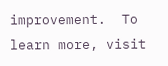improvement.  To learn more, visit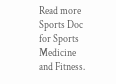Read more Sports Doc for Sports Medicine and Fitness.